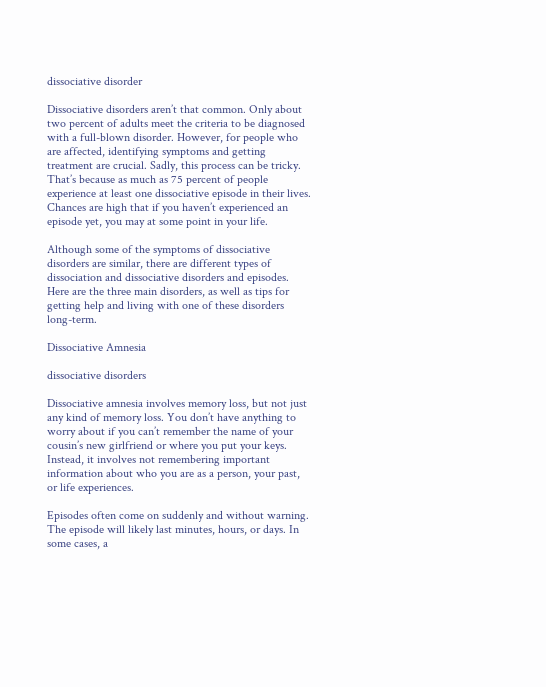dissociative disorder

Dissociative disorders aren’t that common. Only about two percent of adults meet the criteria to be diagnosed with a full-blown disorder. However, for people who are affected, identifying symptoms and getting treatment are crucial. Sadly, this process can be tricky. That’s because as much as 75 percent of people experience at least one dissociative episode in their lives. Chances are high that if you haven’t experienced an episode yet, you may at some point in your life.

Although some of the symptoms of dissociative disorders are similar, there are different types of dissociation and dissociative disorders and episodes. Here are the three main disorders, as well as tips for getting help and living with one of these disorders long-term.

Dissociative Amnesia

dissociative disorders

Dissociative amnesia involves memory loss, but not just any kind of memory loss. You don’t have anything to worry about if you can’t remember the name of your cousin’s new girlfriend or where you put your keys. Instead, it involves not remembering important information about who you are as a person, your past, or life experiences.

Episodes often come on suddenly and without warning. The episode will likely last minutes, hours, or days. In some cases, a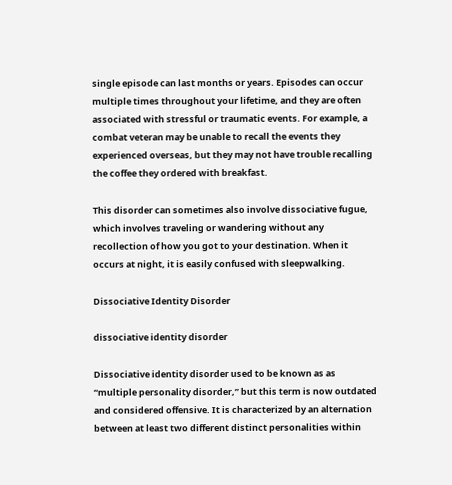single episode can last months or years. Episodes can occur multiple times throughout your lifetime, and they are often associated with stressful or traumatic events. For example, a combat veteran may be unable to recall the events they experienced overseas, but they may not have trouble recalling the coffee they ordered with breakfast.

This disorder can sometimes also involve dissociative fugue, which involves traveling or wandering without any recollection of how you got to your destination. When it occurs at night, it is easily confused with sleepwalking.

Dissociative Identity Disorder

dissociative identity disorder

Dissociative identity disorder used to be known as as “multiple personality disorder,” but this term is now outdated and considered offensive. It is characterized by an alternation between at least two different distinct personalities within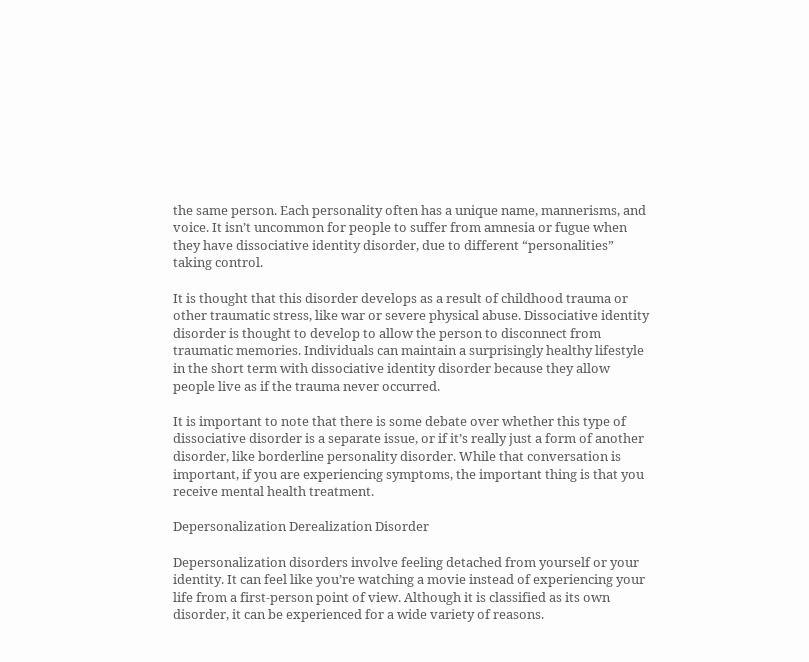the same person. Each personality often has a unique name, mannerisms, and voice. It isn’t uncommon for people to suffer from amnesia or fugue when they have dissociative identity disorder, due to different “personalities” taking control.

It is thought that this disorder develops as a result of childhood trauma or other traumatic stress, like war or severe physical abuse. Dissociative identity disorder is thought to develop to allow the person to disconnect from traumatic memories. Individuals can maintain a surprisingly healthy lifestyle in the short term with dissociative identity disorder because they allow people live as if the trauma never occurred.

It is important to note that there is some debate over whether this type of dissociative disorder is a separate issue, or if it’s really just a form of another disorder, like borderline personality disorder. While that conversation is important, if you are experiencing symptoms, the important thing is that you receive mental health treatment.

Depersonalization Derealization Disorder

Depersonalization disorders involve feeling detached from yourself or your identity. It can feel like you’re watching a movie instead of experiencing your life from a first-person point of view. Although it is classified as its own disorder, it can be experienced for a wide variety of reasons.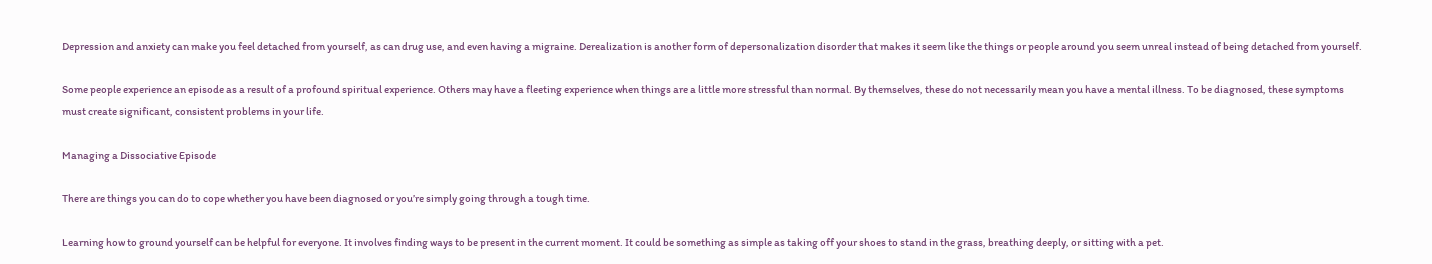Depression and anxiety can make you feel detached from yourself, as can drug use, and even having a migraine. Derealization is another form of depersonalization disorder that makes it seem like the things or people around you seem unreal instead of being detached from yourself.

Some people experience an episode as a result of a profound spiritual experience. Others may have a fleeting experience when things are a little more stressful than normal. By themselves, these do not necessarily mean you have a mental illness. To be diagnosed, these symptoms must create significant, consistent problems in your life.

Managing a Dissociative Episode

There are things you can do to cope whether you have been diagnosed or you’re simply going through a tough time.

Learning how to ground yourself can be helpful for everyone. It involves finding ways to be present in the current moment. It could be something as simple as taking off your shoes to stand in the grass, breathing deeply, or sitting with a pet.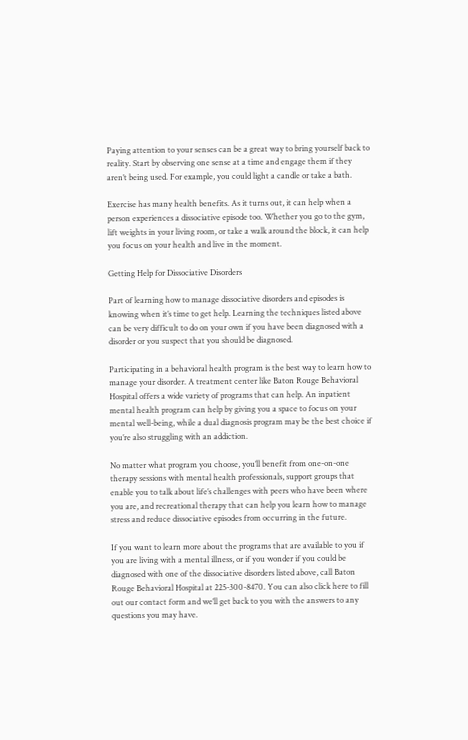Paying attention to your senses can be a great way to bring yourself back to reality. Start by observing one sense at a time and engage them if they aren’t being used. For example, you could light a candle or take a bath.

Exercise has many health benefits. As it turns out, it can help when a person experiences a dissociative episode too. Whether you go to the gym, lift weights in your living room, or take a walk around the block, it can help you focus on your health and live in the moment.

Getting Help for Dissociative Disorders

Part of learning how to manage dissociative disorders and episodes is knowing when it’s time to get help. Learning the techniques listed above can be very difficult to do on your own if you have been diagnosed with a disorder or you suspect that you should be diagnosed.

Participating in a behavioral health program is the best way to learn how to manage your disorder. A treatment center like Baton Rouge Behavioral Hospital offers a wide variety of programs that can help. An inpatient mental health program can help by giving you a space to focus on your mental well-being, while a dual diagnosis program may be the best choice if you’re also struggling with an addiction.

No matter what program you choose, you’ll benefit from one-on-one therapy sessions with mental health professionals, support groups that enable you to talk about life’s challenges with peers who have been where you are, and recreational therapy that can help you learn how to manage stress and reduce dissociative episodes from occurring in the future.

If you want to learn more about the programs that are available to you if you are living with a mental illness, or if you wonder if you could be diagnosed with one of the dissociative disorders listed above, call Baton Rouge Behavioral Hospital at 225-300-8470. You can also click here to fill out our contact form and we’ll get back to you with the answers to any questions you may have.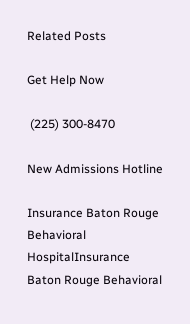Related Posts

Get Help Now

 (225) 300-8470

New Admissions Hotline

Insurance Baton Rouge Behavioral HospitalInsurance Baton Rouge Behavioral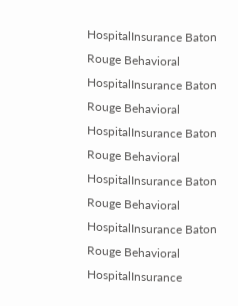HospitalInsurance Baton Rouge Behavioral HospitalInsurance Baton Rouge Behavioral HospitalInsurance Baton Rouge Behavioral HospitalInsurance Baton Rouge Behavioral HospitalInsurance Baton Rouge Behavioral HospitalInsurance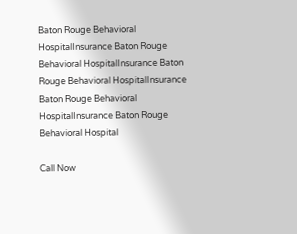Baton Rouge Behavioral HospitalInsurance Baton Rouge Behavioral HospitalInsurance Baton Rouge Behavioral HospitalInsurance Baton Rouge Behavioral HospitalInsurance Baton Rouge Behavioral Hospital

Call Now